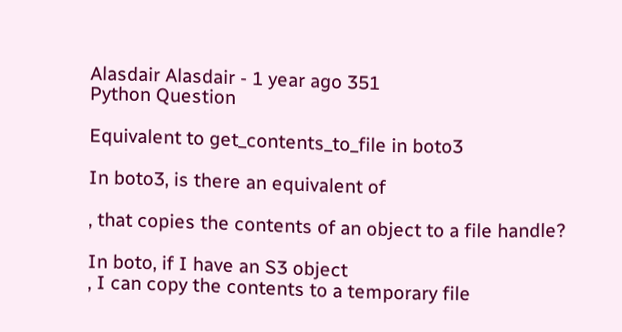Alasdair Alasdair - 1 year ago 351
Python Question

Equivalent to get_contents_to_file in boto3

In boto3, is there an equivalent of

, that copies the contents of an object to a file handle?

In boto, if I have an S3 object
, I can copy the contents to a temporary file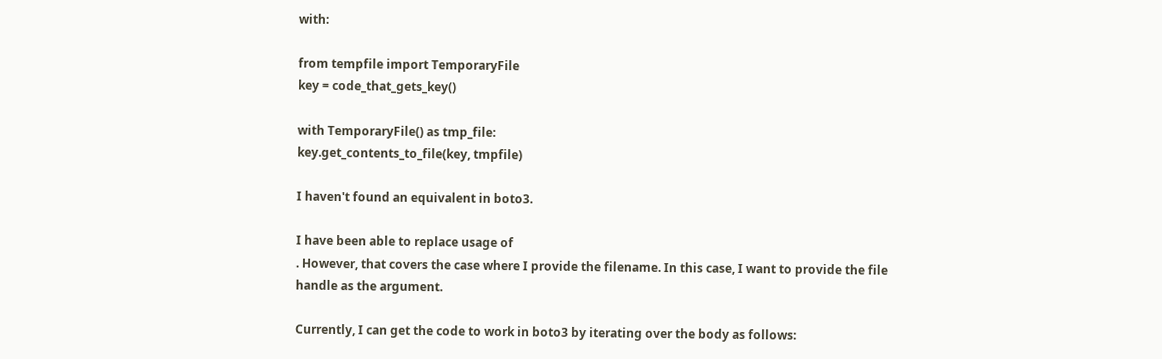with:

from tempfile import TemporaryFile
key = code_that_gets_key()

with TemporaryFile() as tmp_file:
key.get_contents_to_file(key, tmpfile)

I haven't found an equivalent in boto3.

I have been able to replace usage of
. However, that covers the case where I provide the filename. In this case, I want to provide the file handle as the argument.

Currently, I can get the code to work in boto3 by iterating over the body as follows: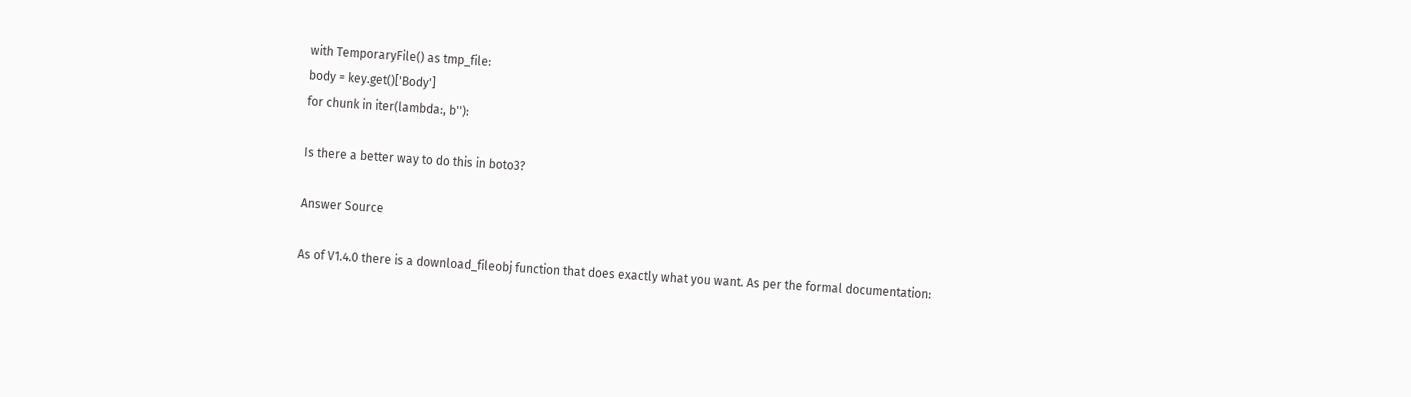with TemporaryFile() as tmp_file:
body = key.get()['Body']
for chunk in iter(lambda:, b''):

Is there a better way to do this in boto3?

Answer Source

As of V1.4.0 there is a download_fileobj function that does exactly what you want. As per the formal documentation: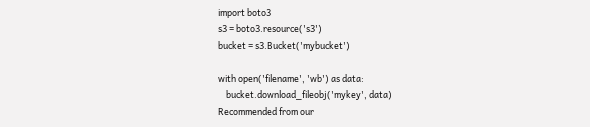import boto3
s3 = boto3.resource('s3')
bucket = s3.Bucket('mybucket')

with open('filename', 'wb') as data:
    bucket.download_fileobj('mykey', data)
Recommended from our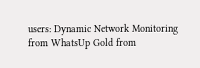users: Dynamic Network Monitoring from WhatsUp Gold from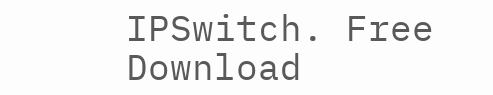IPSwitch. Free Download